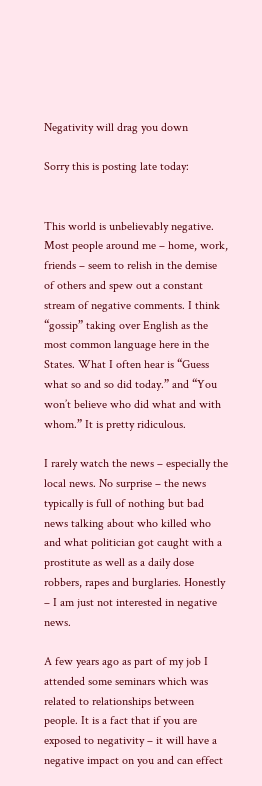Negativity will drag you down

Sorry this is posting late today:


This world is unbelievably negative. Most people around me – home, work, friends – seem to relish in the demise of others and spew out a constant stream of negative comments. I think “gossip” taking over English as the most common language here in the States. What I often hear is “Guess what so and so did today.” and “You won’t believe who did what and with whom.” It is pretty ridiculous.

I rarely watch the news – especially the local news. No surprise – the news typically is full of nothing but bad news talking about who killed who and what politician got caught with a prostitute as well as a daily dose robbers, rapes and burglaries. Honestly – I am just not interested in negative news.

A few years ago as part of my job I attended some seminars which was related to relationships between people. It is a fact that if you are exposed to negativity – it will have a negative impact on you and can effect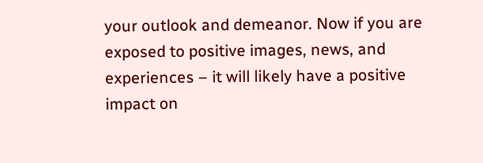your outlook and demeanor. Now if you are exposed to positive images, news, and experiences – it will likely have a positive impact on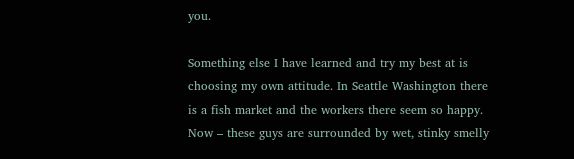you.

Something else I have learned and try my best at is choosing my own attitude. In Seattle Washington there is a fish market and the workers there seem so happy. Now – these guys are surrounded by wet, stinky smelly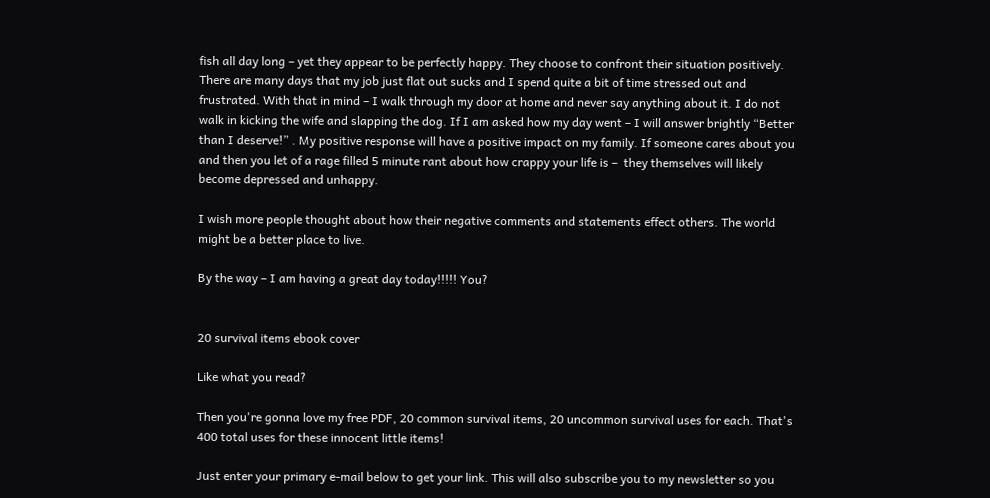fish all day long – yet they appear to be perfectly happy. They choose to confront their situation positively. There are many days that my job just flat out sucks and I spend quite a bit of time stressed out and frustrated. With that in mind – I walk through my door at home and never say anything about it. I do not walk in kicking the wife and slapping the dog. If I am asked how my day went – I will answer brightly “Better than I deserve!” . My positive response will have a positive impact on my family. If someone cares about you and then you let of a rage filled 5 minute rant about how crappy your life is –  they themselves will likely become depressed and unhappy.

I wish more people thought about how their negative comments and statements effect others. The world might be a better place to live.

By the way – I am having a great day today!!!!! You?


20 survival items ebook cover

Like what you read?

Then you're gonna love my free PDF, 20 common survival items, 20 uncommon survival uses for each. That's 400 total uses for these innocent little items!

Just enter your primary e-mail below to get your link. This will also subscribe you to my newsletter so you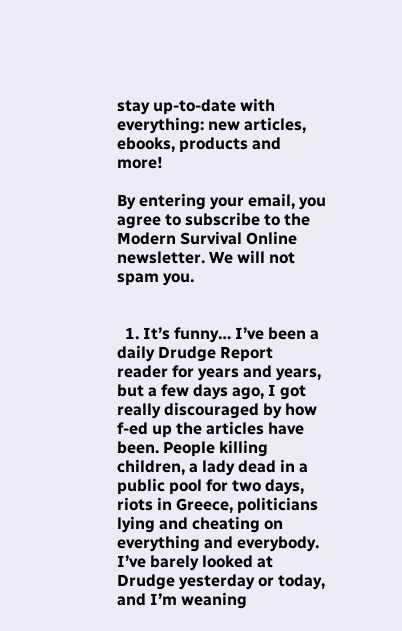stay up-to-date with everything: new articles, ebooks, products and more!

By entering your email, you agree to subscribe to the Modern Survival Online newsletter. We will not spam you.


  1. It’s funny… I’ve been a daily Drudge Report reader for years and years, but a few days ago, I got really discouraged by how f-ed up the articles have been. People killing children, a lady dead in a public pool for two days, riots in Greece, politicians lying and cheating on everything and everybody. I’ve barely looked at Drudge yesterday or today, and I’m weaning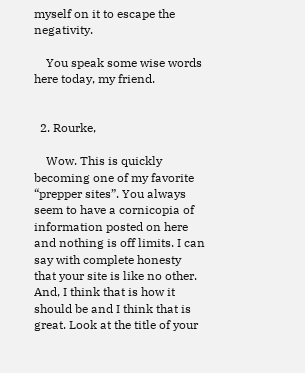myself on it to escape the negativity.

    You speak some wise words here today, my friend.


  2. Rourke,

    Wow. This is quickly becoming one of my favorite “prepper sites”. You always seem to have a cornicopia of information posted on here and nothing is off limits. I can say with complete honesty that your site is like no other. And, I think that is how it should be and I think that is great. Look at the title of your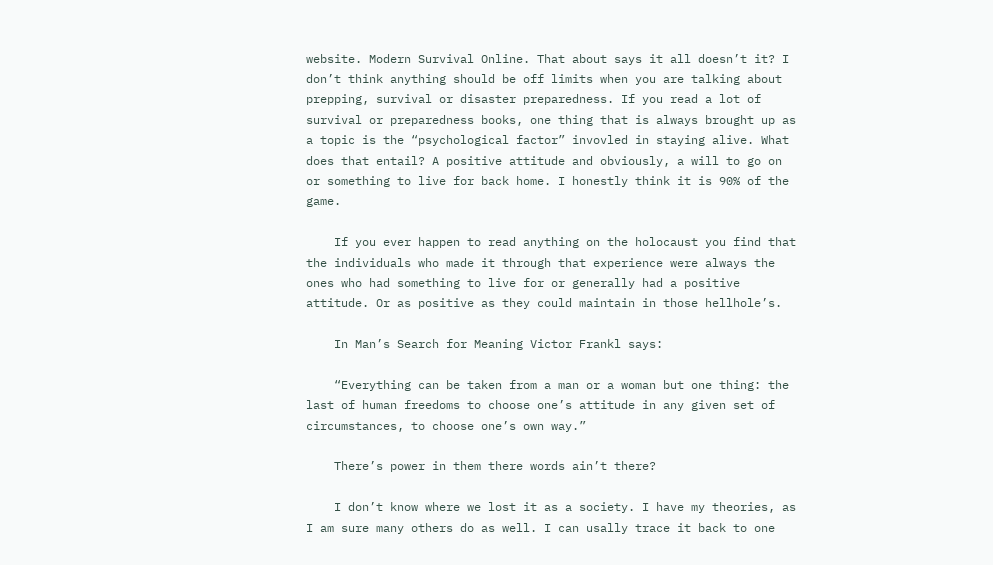website. Modern Survival Online. That about says it all doesn’t it? I don’t think anything should be off limits when you are talking about prepping, survival or disaster preparedness. If you read a lot of survival or preparedness books, one thing that is always brought up as a topic is the “psychological factor” invovled in staying alive. What does that entail? A positive attitude and obviously, a will to go on or something to live for back home. I honestly think it is 90% of the game.

    If you ever happen to read anything on the holocaust you find that the individuals who made it through that experience were always the ones who had something to live for or generally had a positive attitude. Or as positive as they could maintain in those hellhole’s.

    In Man’s Search for Meaning Victor Frankl says:

    “Everything can be taken from a man or a woman but one thing: the last of human freedoms to choose one’s attitude in any given set of circumstances, to choose one’s own way.”

    There’s power in them there words ain’t there?

    I don’t know where we lost it as a society. I have my theories, as I am sure many others do as well. I can usally trace it back to one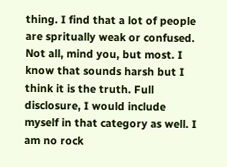thing. I find that a lot of people are spritually weak or confused. Not all, mind you, but most. I know that sounds harsh but I think it is the truth. Full disclosure, I would include myself in that category as well. I am no rock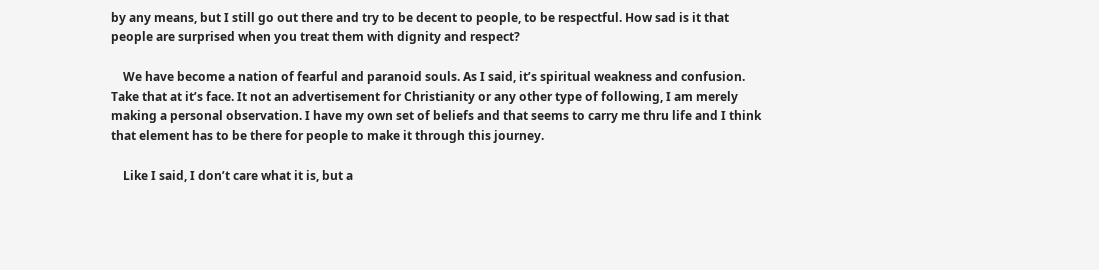by any means, but I still go out there and try to be decent to people, to be respectful. How sad is it that people are surprised when you treat them with dignity and respect?

    We have become a nation of fearful and paranoid souls. As I said, it’s spiritual weakness and confusion. Take that at it’s face. It not an advertisement for Christianity or any other type of following, I am merely making a personal observation. I have my own set of beliefs and that seems to carry me thru life and I think that element has to be there for people to make it through this journey.

    Like I said, I don’t care what it is, but a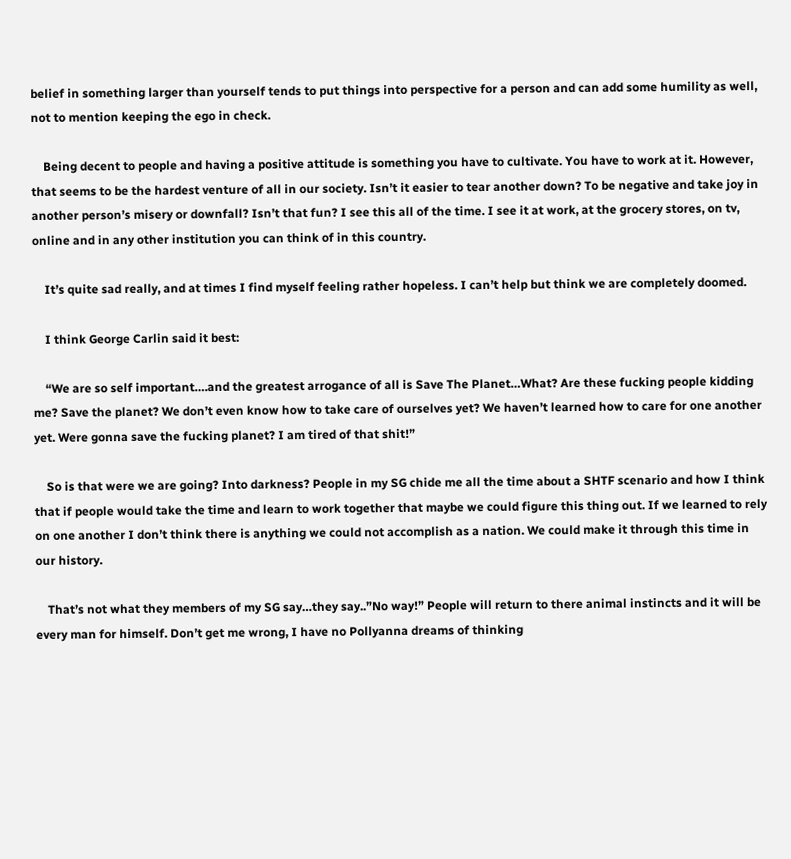belief in something larger than yourself tends to put things into perspective for a person and can add some humility as well, not to mention keeping the ego in check.

    Being decent to people and having a positive attitude is something you have to cultivate. You have to work at it. However, that seems to be the hardest venture of all in our society. Isn’t it easier to tear another down? To be negative and take joy in another person’s misery or downfall? Isn’t that fun? I see this all of the time. I see it at work, at the grocery stores, on tv, online and in any other institution you can think of in this country.

    It’s quite sad really, and at times I find myself feeling rather hopeless. I can’t help but think we are completely doomed.

    I think George Carlin said it best:

    “We are so self important….and the greatest arrogance of all is Save The Planet…What? Are these fucking people kidding me? Save the planet? We don’t even know how to take care of ourselves yet? We haven’t learned how to care for one another yet. Were gonna save the fucking planet? I am tired of that shit!”

    So is that were we are going? Into darkness? People in my SG chide me all the time about a SHTF scenario and how I think that if people would take the time and learn to work together that maybe we could figure this thing out. If we learned to rely on one another I don’t think there is anything we could not accomplish as a nation. We could make it through this time in our history.

    That’s not what they members of my SG say…they say..”No way!” People will return to there animal instincts and it will be every man for himself. Don’t get me wrong, I have no Pollyanna dreams of thinking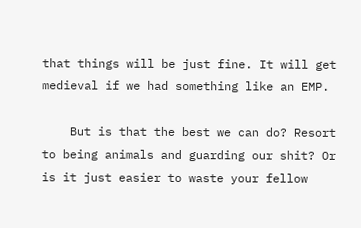that things will be just fine. It will get medieval if we had something like an EMP.

    But is that the best we can do? Resort to being animals and guarding our shit? Or is it just easier to waste your fellow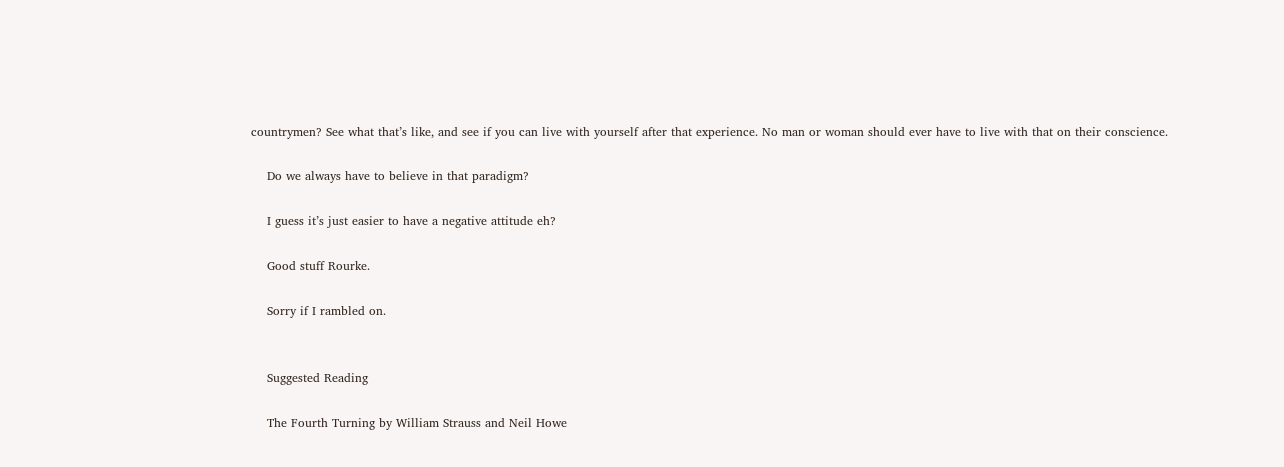countrymen? See what that’s like, and see if you can live with yourself after that experience. No man or woman should ever have to live with that on their conscience.

    Do we always have to believe in that paradigm?

    I guess it’s just easier to have a negative attitude eh?

    Good stuff Rourke.

    Sorry if I rambled on.


    Suggested Reading

    The Fourth Turning by William Strauss and Neil Howe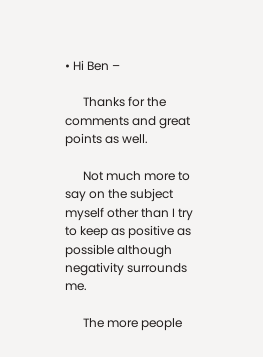• Hi Ben –

      Thanks for the comments and great points as well.

      Not much more to say on the subject myself other than I try to keep as positive as possible although negativity surrounds me.

      The more people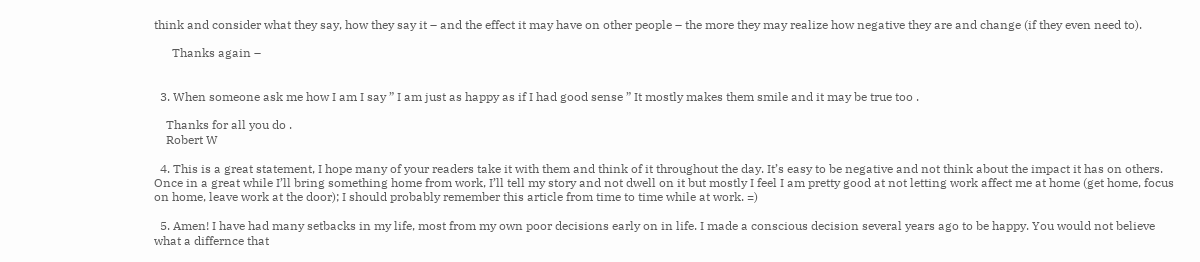think and consider what they say, how they say it – and the effect it may have on other people – the more they may realize how negative they are and change (if they even need to).

      Thanks again –


  3. When someone ask me how I am I say ” I am just as happy as if I had good sense ” It mostly makes them smile and it may be true too .

    Thanks for all you do .
    Robert W

  4. This is a great statement, I hope many of your readers take it with them and think of it throughout the day. It’s easy to be negative and not think about the impact it has on others. Once in a great while I’ll bring something home from work, I’ll tell my story and not dwell on it but mostly I feel I am pretty good at not letting work affect me at home (get home, focus on home, leave work at the door); I should probably remember this article from time to time while at work. =)

  5. Amen! I have had many setbacks in my life, most from my own poor decisions early on in life. I made a conscious decision several years ago to be happy. You would not believe what a differnce that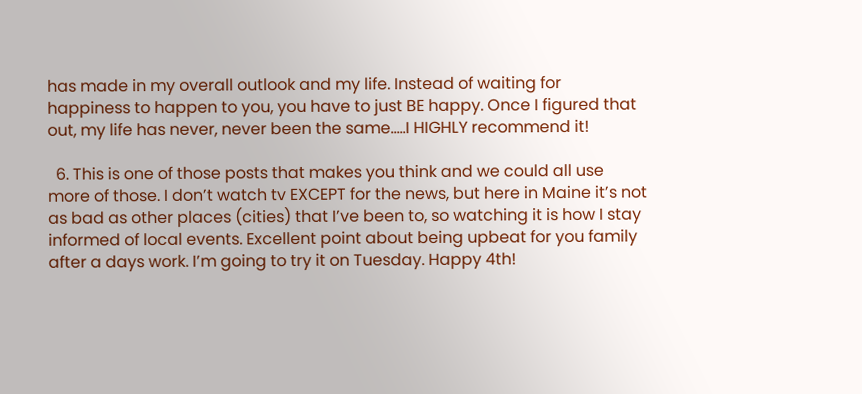has made in my overall outlook and my life. Instead of waiting for happiness to happen to you, you have to just BE happy. Once I figured that out, my life has never, never been the same…..I HIGHLY recommend it!

  6. This is one of those posts that makes you think and we could all use more of those. I don’t watch tv EXCEPT for the news, but here in Maine it’s not as bad as other places (cities) that I’ve been to, so watching it is how I stay informed of local events. Excellent point about being upbeat for you family after a days work. I’m going to try it on Tuesday. Happy 4th!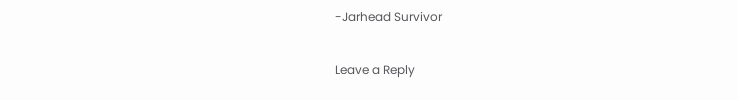-Jarhead Survivor

Leave a Reply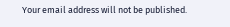Your email address will not be published.